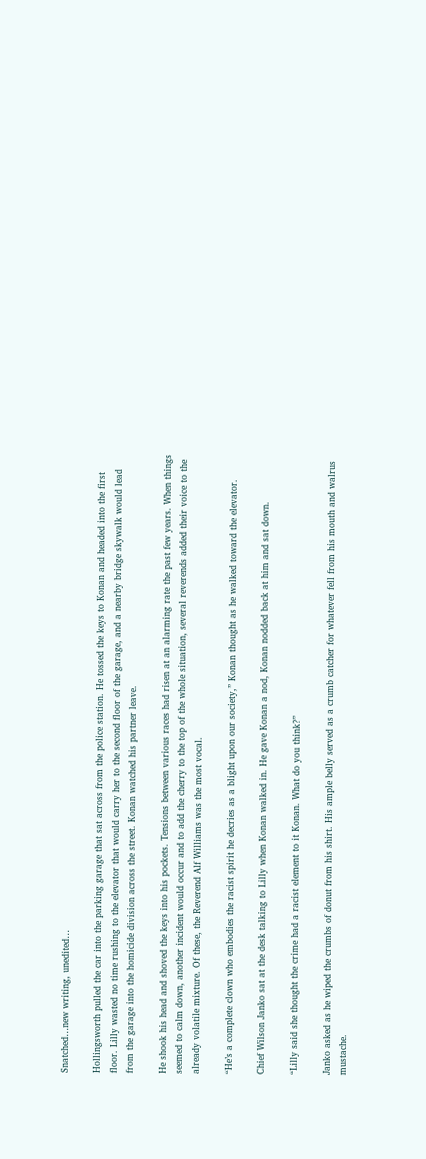Snatched…new writing, unedited…

Hollingsworth pulled the car into the parking garage that sat across from the police station. He tossed the keys to Konan and headed into the first floor. Lilly wasted no time rushing to the elevator that would carry her to the second floor of the garage, and a nearby bridge skywalk would lead from the garage into the homicide division across the street. Konan watched his partner leave.

He shook his head and shoved the keys into his pockets. Tensions between various races had risen at an alarming rate the past few years. When things seemed to calm down, another incident would occur and to add the cherry to the top of the whole situation, several reverends added their voice to the already volatile mixture. Of these, the Reverend Alf Williams was the most vocal.

“He’s a complete clown who embodies the racist spirit he decries as a blight upon our society,” Konan thought as he walked toward the elevator.

Chief Wilson Janko sat at the desk talking to Lilly when Konan walked in. He gave Konan a nod, Konan nodded back at him and sat down.

“Lilly said she thought the crime had a racist element to it Konan. What do you think?”

Janko asked as he wiped the crumbs of donut from his shirt. His ample belly served as a crumb catcher for whatever fell from his mouth and walrus mustache.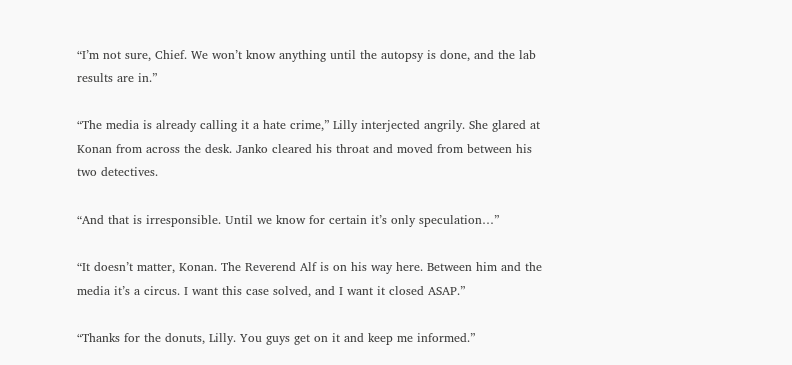“I’m not sure, Chief. We won’t know anything until the autopsy is done, and the lab results are in.”

“The media is already calling it a hate crime,” Lilly interjected angrily. She glared at Konan from across the desk. Janko cleared his throat and moved from between his two detectives.

“And that is irresponsible. Until we know for certain it’s only speculation…”

“It doesn’t matter, Konan. The Reverend Alf is on his way here. Between him and the media it’s a circus. I want this case solved, and I want it closed ASAP.”

“Thanks for the donuts, Lilly. You guys get on it and keep me informed.”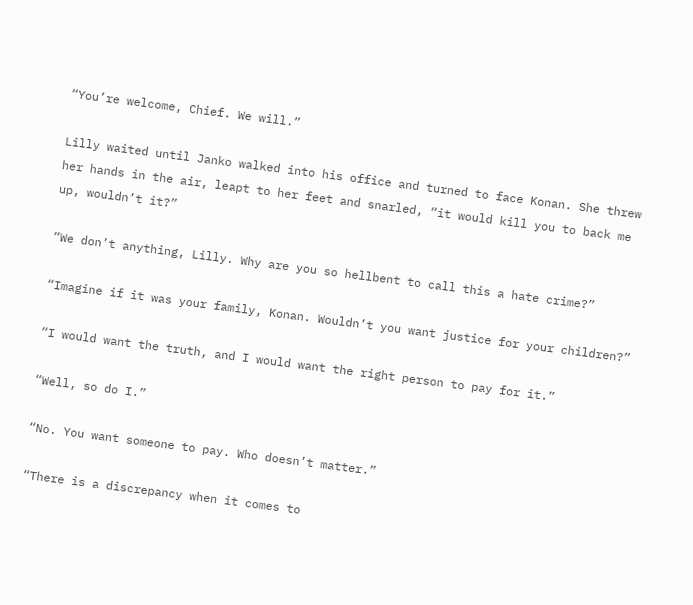“You’re welcome, Chief. We will.”

Lilly waited until Janko walked into his office and turned to face Konan. She threw her hands in the air, leapt to her feet and snarled, “it would kill you to back me up, wouldn’t it?”

“We don’t anything, Lilly. Why are you so hellbent to call this a hate crime?”

“Imagine if it was your family, Konan. Wouldn’t you want justice for your children?”

“I would want the truth, and I would want the right person to pay for it.”

“Well, so do I.”

“No. You want someone to pay. Who doesn’t matter.”

“There is a discrepancy when it comes to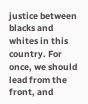justice between blacks and whites in this country. For once, we should lead from the front, and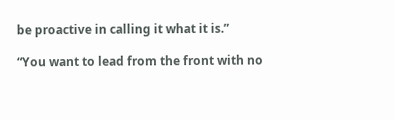be proactive in calling it what it is.”

“You want to lead from the front with no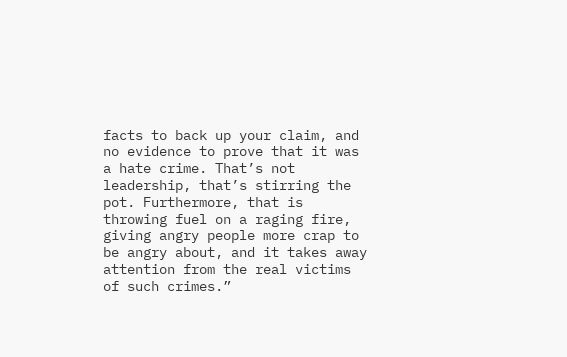facts to back up your claim, and no evidence to prove that it was a hate crime. That’s not leadership, that’s stirring the pot. Furthermore, that is throwing fuel on a raging fire, giving angry people more crap to be angry about, and it takes away attention from the real victims of such crimes.”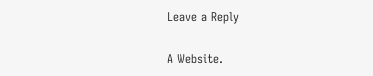Leave a Reply

A Website.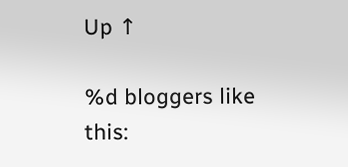Up ↑

%d bloggers like this: